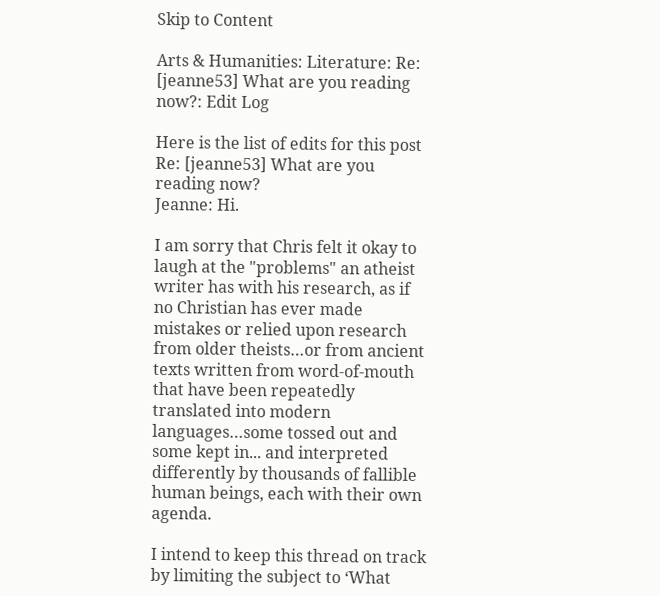Skip to Content

Arts & Humanities: Literature: Re: [jeanne53] What are you reading now?: Edit Log

Here is the list of edits for this post
Re: [jeanne53] What are you reading now?
Jeanne: Hi.

I am sorry that Chris felt it okay to laugh at the "problems" an atheist writer has with his research, as if no Christian has ever made mistakes or relied upon research from older theists…or from ancient texts written from word-of-mouth that have been repeatedly translated into modern languages…some tossed out and some kept in... and interpreted differently by thousands of fallible human beings, each with their own agenda.

I intend to keep this thread on track by limiting the subject to ‘What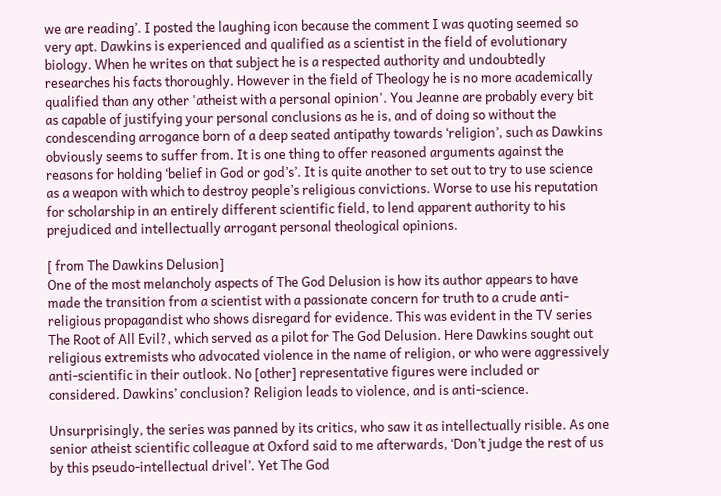we are reading’. I posted the laughing icon because the comment I was quoting seemed so very apt. Dawkins is experienced and qualified as a scientist in the field of evolutionary biology. When he writes on that subject he is a respected authority and undoubtedly researches his facts thoroughly. However in the field of Theology he is no more academically qualified than any other 'atheist with a personal opinion'. You Jeanne are probably every bit as capable of justifying your personal conclusions as he is, and of doing so without the condescending arrogance born of a deep seated antipathy towards ‘religion’, such as Dawkins obviously seems to suffer from. It is one thing to offer reasoned arguments against the reasons for holding ‘belief in God or god’s’. It is quite another to set out to try to use science as a weapon with which to destroy people’s religious convictions. Worse to use his reputation for scholarship in an entirely different scientific field, to lend apparent authority to his prejudiced and intellectually arrogant personal theological opinions.

[ from The Dawkins Delusion]
One of the most melancholy aspects of The God Delusion is how its author appears to have made the transition from a scientist with a passionate concern for truth to a crude anti-religious propagandist who shows disregard for evidence. This was evident in the TV series The Root of All Evil?, which served as a pilot for The God Delusion. Here Dawkins sought out religious extremists who advocated violence in the name of religion, or who were aggressively anti-scientific in their outlook. No [other] representative figures were included or considered. Dawkins’ conclusion? Religion leads to violence, and is anti-science.

Unsurprisingly, the series was panned by its critics, who saw it as intellectually risible. As one senior atheist scientific colleague at Oxford said to me afterwards, ‘Don’t judge the rest of us by this pseudo-intellectual drivel’. Yet The God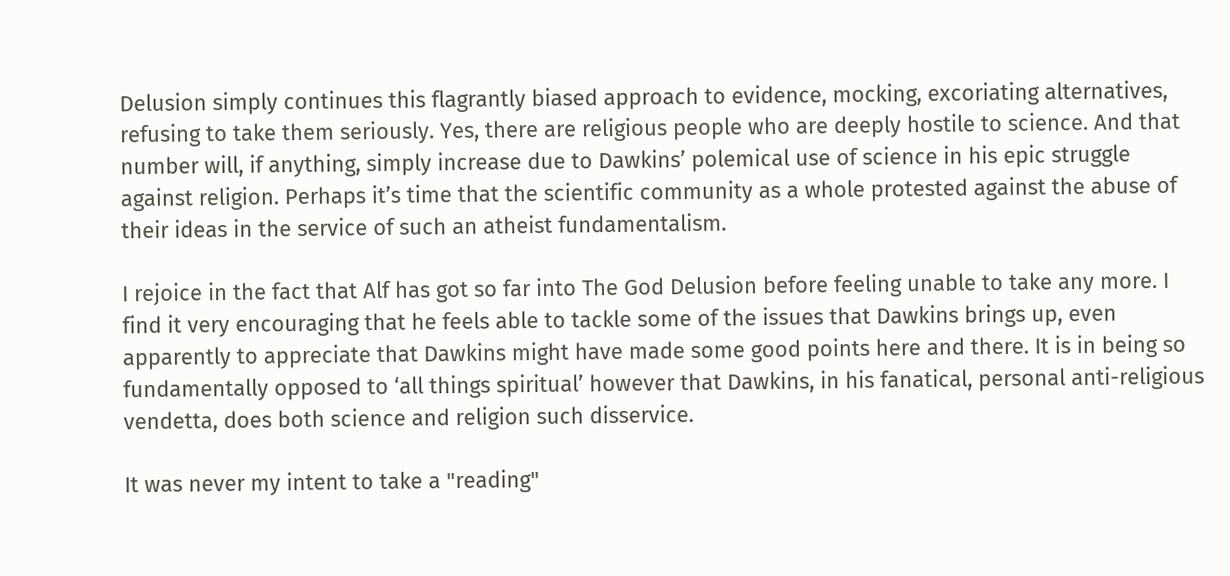Delusion simply continues this flagrantly biased approach to evidence, mocking, excoriating alternatives, refusing to take them seriously. Yes, there are religious people who are deeply hostile to science. And that number will, if anything, simply increase due to Dawkins’ polemical use of science in his epic struggle against religion. Perhaps it’s time that the scientific community as a whole protested against the abuse of their ideas in the service of such an atheist fundamentalism.

I rejoice in the fact that Alf has got so far into The God Delusion before feeling unable to take any more. I find it very encouraging that he feels able to tackle some of the issues that Dawkins brings up, even apparently to appreciate that Dawkins might have made some good points here and there. It is in being so fundamentally opposed to ‘all things spiritual’ however that Dawkins, in his fanatical, personal anti-religious vendetta, does both science and religion such disservice.

It was never my intent to take a "reading"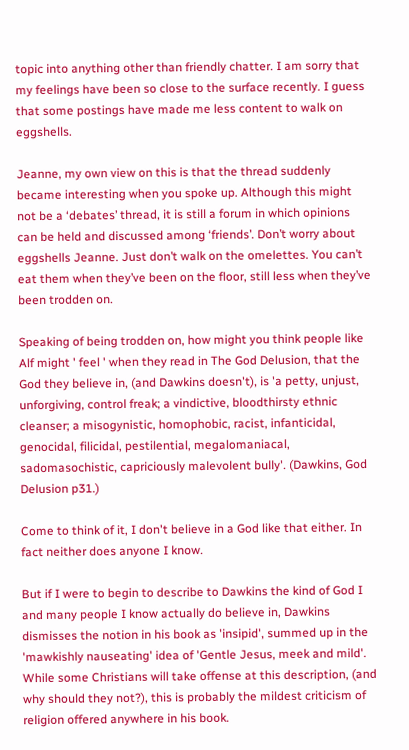topic into anything other than friendly chatter. I am sorry that my feelings have been so close to the surface recently. I guess that some postings have made me less content to walk on eggshells.

Jeanne, my own view on this is that the thread suddenly became interesting when you spoke up. Although this might not be a ‘debates’ thread, it is still a forum in which opinions can be held and discussed among ‘friends’. Don’t worry about eggshells Jeanne. Just don’t walk on the omelettes. You can’t eat them when they’ve been on the floor, still less when they’ve been trodden on.

Speaking of being trodden on, how might you think people like Alf might ' feel ' when they read in The God Delusion, that the God they believe in, (and Dawkins doesn't), is 'a petty, unjust, unforgiving, control freak; a vindictive, bloodthirsty ethnic cleanser; a misogynistic, homophobic, racist, infanticidal, genocidal, filicidal, pestilential, megalomaniacal, sadomasochistic, capriciously malevolent bully'. (Dawkins, God Delusion p31.)

Come to think of it, I don't believe in a God like that either. In fact neither does anyone I know.

But if I were to begin to describe to Dawkins the kind of God I and many people I know actually do believe in, Dawkins dismisses the notion in his book as 'insipid', summed up in the 'mawkishly nauseating' idea of 'Gentle Jesus, meek and mild'. While some Christians will take offense at this description, (and why should they not?), this is probably the mildest criticism of religion offered anywhere in his book.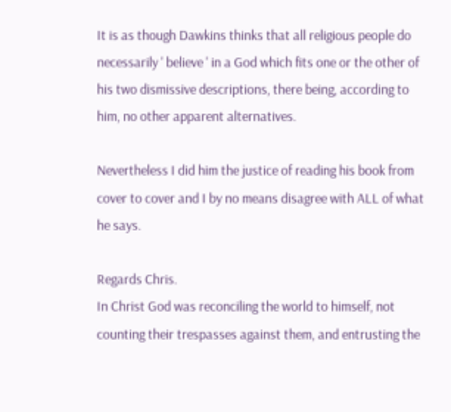It is as though Dawkins thinks that all religious people do necessarily ' believe ' in a God which fits one or the other of his two dismissive descriptions, there being, according to him, no other apparent alternatives.

Nevertheless I did him the justice of reading his book from cover to cover and I by no means disagree with ALL of what he says.

Regards Chris.
In Christ God was reconciling the world to himself, not counting their trespasses against them, and entrusting the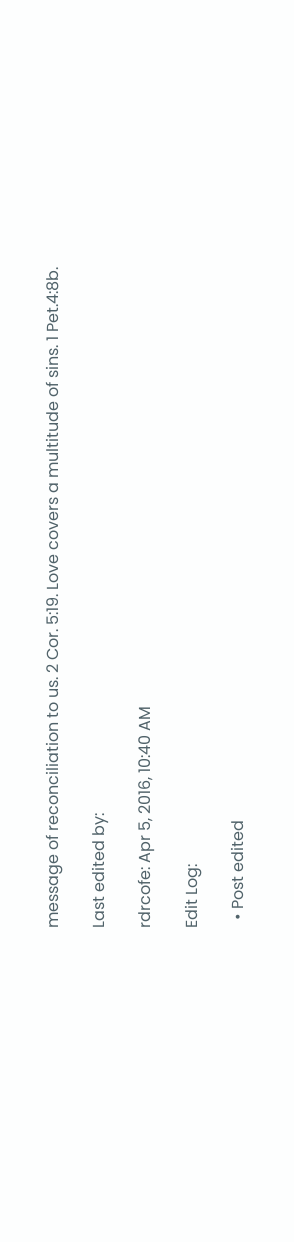message of reconciliation to us. 2 Cor. 5:19. Love covers a multitude of sins. 1 Pet.4:8b.

Last edited by:

rdrcofe: Apr 5, 2016, 10:40 AM

Edit Log:

  • Post edited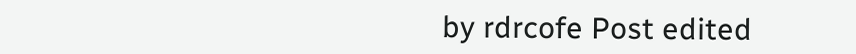by rdrcofe Post edited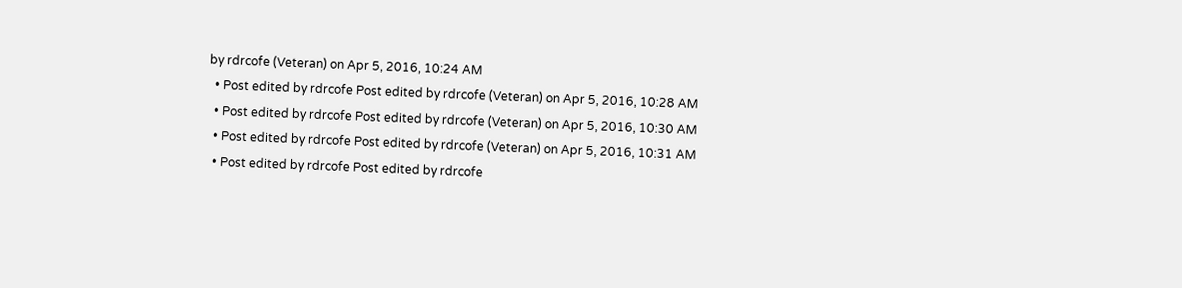by rdrcofe (Veteran) on Apr 5, 2016, 10:24 AM
  • Post edited by rdrcofe Post edited by rdrcofe (Veteran) on Apr 5, 2016, 10:28 AM
  • Post edited by rdrcofe Post edited by rdrcofe (Veteran) on Apr 5, 2016, 10:30 AM
  • Post edited by rdrcofe Post edited by rdrcofe (Veteran) on Apr 5, 2016, 10:31 AM
  • Post edited by rdrcofe Post edited by rdrcofe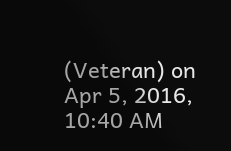(Veteran) on Apr 5, 2016, 10:40 AM